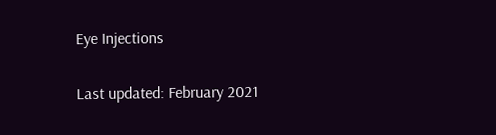Eye Injections

Last updated: February 2021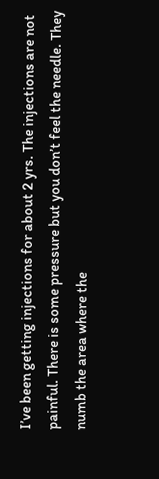I’ve been getting injections for about 2 yrs. The injections are not painful. There is some pressure but you don’t feel the needle. They numb the area where the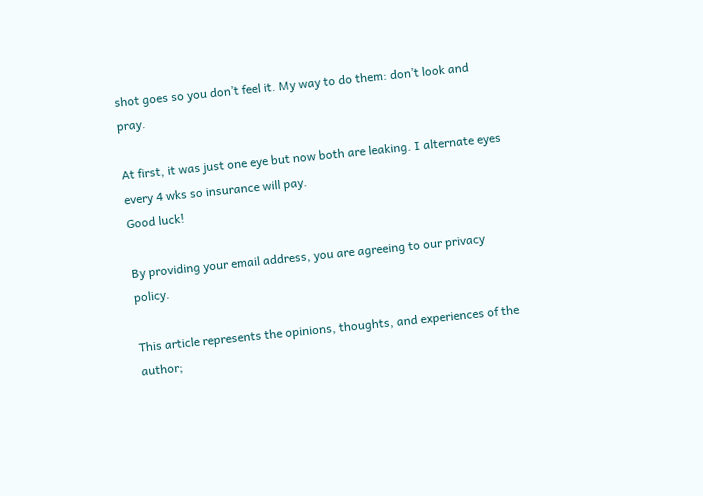shot goes so you don’t feel it. My way to do them: don’t look and pray.

At first, it was just one eye but now both are leaking. I alternate eyes every 4 wks so insurance will pay.
Good luck!

By providing your email address, you are agreeing to our privacy policy.

This article represents the opinions, thoughts, and experiences of the author;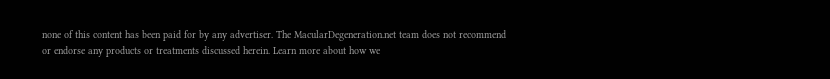none of this content has been paid for by any advertiser. The MacularDegeneration.net team does not recommend or endorse any products or treatments discussed herein. Learn more about how we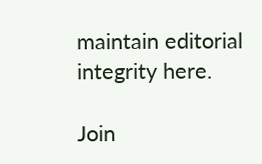maintain editorial integrity here.

Join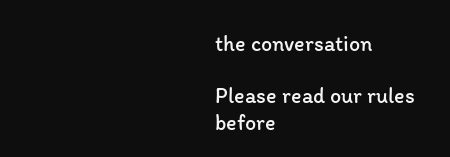the conversation

Please read our rules before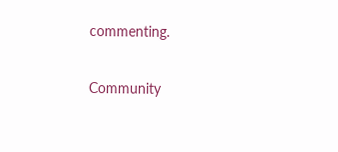commenting.

Community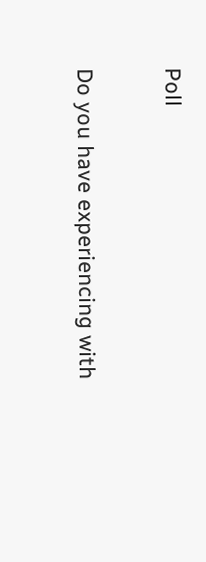Poll

Do you have experiencing with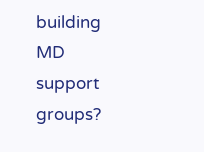building MD support groups?